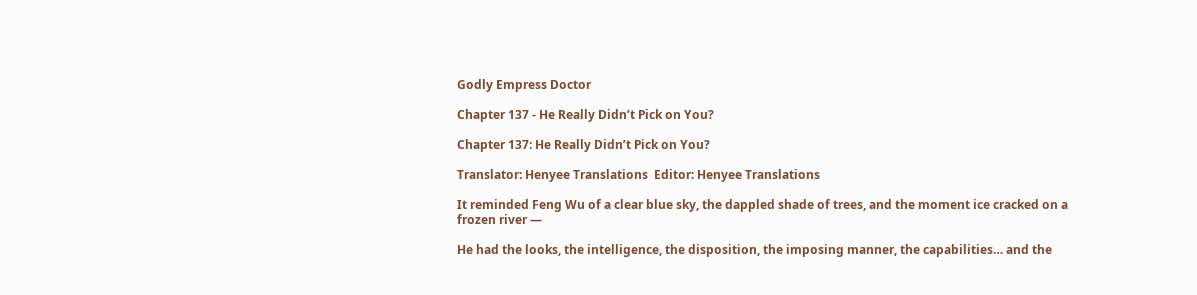Godly Empress Doctor

Chapter 137 - He Really Didn’t Pick on You?

Chapter 137: He Really Didn’t Pick on You?

Translator: Henyee Translations  Editor: Henyee Translations

It reminded Feng Wu of a clear blue sky, the dappled shade of trees, and the moment ice cracked on a frozen river —

He had the looks, the intelligence, the disposition, the imposing manner, the capabilities… and the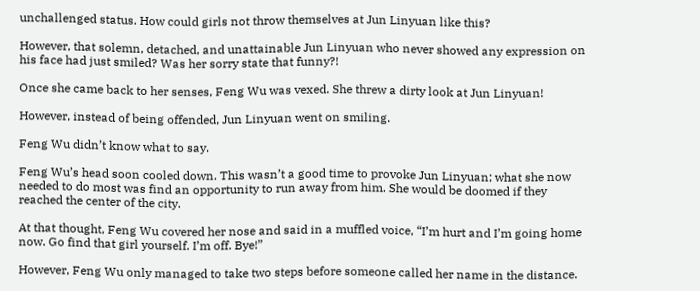unchallenged status. How could girls not throw themselves at Jun Linyuan like this?

However, that solemn, detached, and unattainable Jun Linyuan who never showed any expression on his face had just smiled? Was her sorry state that funny?!

Once she came back to her senses, Feng Wu was vexed. She threw a dirty look at Jun Linyuan!

However, instead of being offended, Jun Linyuan went on smiling.

Feng Wu didn’t know what to say.

Feng Wu’s head soon cooled down. This wasn’t a good time to provoke Jun Linyuan; what she now needed to do most was find an opportunity to run away from him. She would be doomed if they reached the center of the city.

At that thought, Feng Wu covered her nose and said in a muffled voice, “I’m hurt and I’m going home now. Go find that girl yourself. I’m off. Bye!”

However, Feng Wu only managed to take two steps before someone called her name in the distance.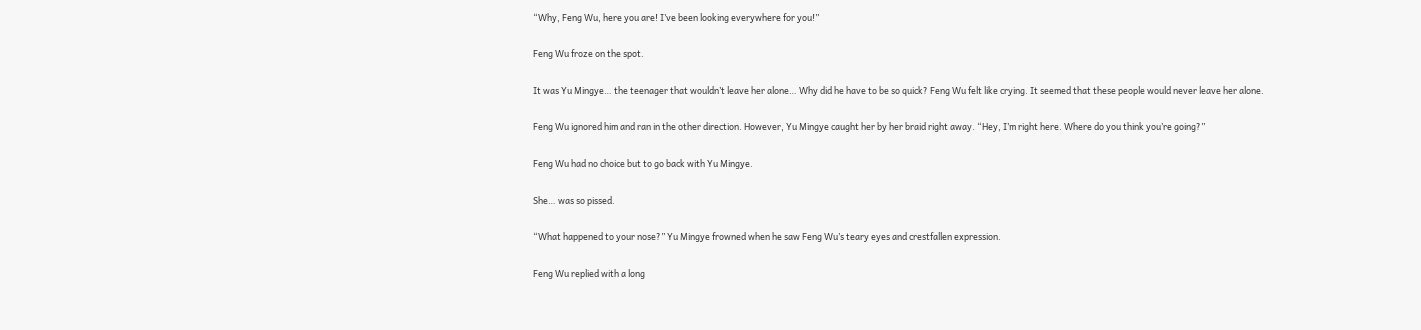“Why, Feng Wu, here you are! I’ve been looking everywhere for you!”

Feng Wu froze on the spot.

It was Yu Mingye… the teenager that wouldn’t leave her alone… Why did he have to be so quick? Feng Wu felt like crying. It seemed that these people would never leave her alone.

Feng Wu ignored him and ran in the other direction. However, Yu Mingye caught her by her braid right away. “Hey, I’m right here. Where do you think you’re going?”

Feng Wu had no choice but to go back with Yu Mingye.

She… was so pissed.

“What happened to your nose?” Yu Mingye frowned when he saw Feng Wu’s teary eyes and crestfallen expression.

Feng Wu replied with a long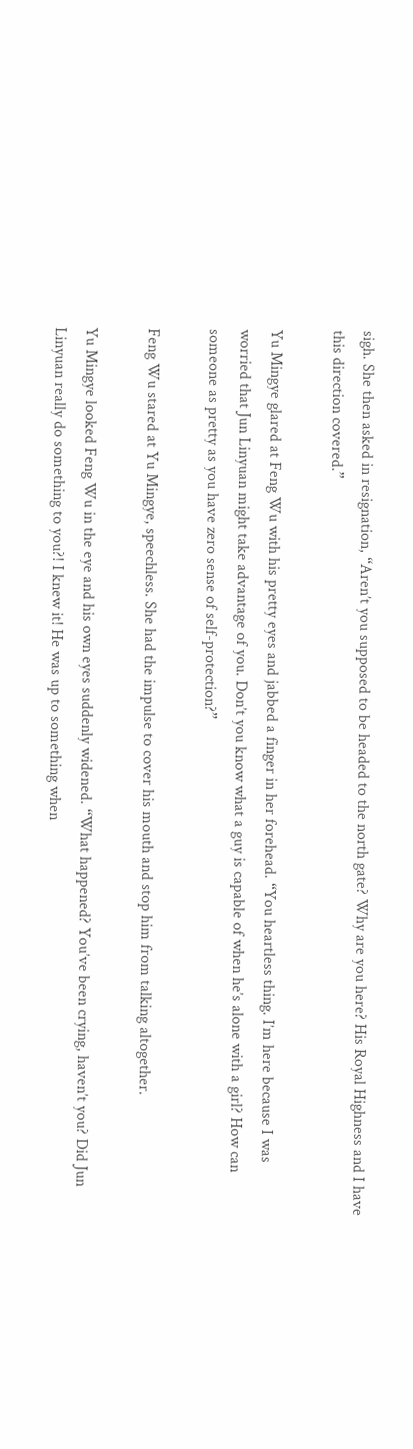sigh. She then asked in resignation, “Aren’t you supposed to be headed to the north gate? Why are you here? His Royal Highness and I have this direction covered.”

Yu Mingye glared at Feng Wu with his pretty eyes and jabbed a finger in her forehead. “You heartless thing. I’m here because I was worried that Jun Linyuan might take advantage of you. Don’t you know what a guy is capable of when he’s alone with a girl? How can someone as pretty as you have zero sense of self-protection?”

Feng Wu stared at Yu Mingye, speechless. She had the impulse to cover his mouth and stop him from talking altogether.

Yu Mingye looked Feng Wu in the eye and his own eyes suddenly widened. “What happened? You’ve been crying, haven’t you? Did Jun Linyuan really do something to you?! I knew it! He was up to something when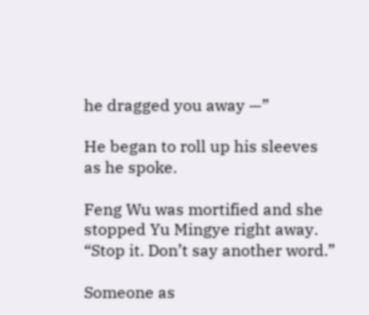he dragged you away —”

He began to roll up his sleeves as he spoke.

Feng Wu was mortified and she stopped Yu Mingye right away. “Stop it. Don’t say another word.”

Someone as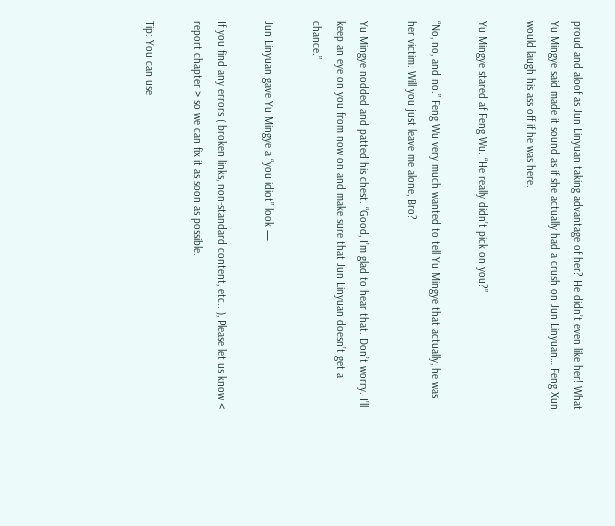proud and aloof as Jun Linyuan taking advantage of her? He didn’t even like her! What Yu Mingye said made it sound as if she actually had a crush on Jun Linyuan… Feng Xun would laugh his ass off if he was here.

Yu Mingye stared af Feng Wu. “He really didn’t pick on you?”

“No, no, and no.” Feng Wu very much wanted to tell Yu Mingye that actually, he was her victim. Will you just leave me alone, Bro?

Yu Mingye nodded and patted his chest. “Good, I’m glad to hear that. Don’t worry. I’ll keep an eye on you from now on and make sure that Jun Linyuan doesn’t get a chance.”

Jun Linyuan gave Yu Mingye a “you idiot” look —

If you find any errors ( broken links, non-standard content, etc.. ), Please let us know < report chapter > so we can fix it as soon as possible.

Tip: You can use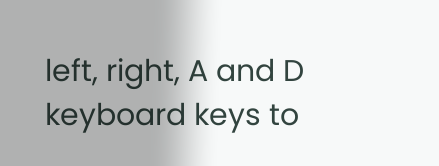left, right, A and D keyboard keys to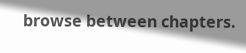browse between chapters.